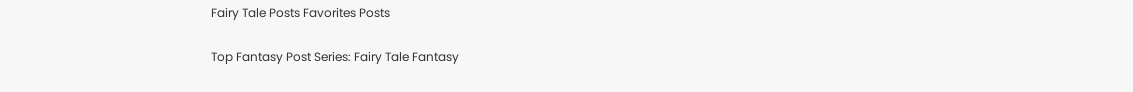Fairy Tale Posts Favorites Posts

Top Fantasy Post Series: Fairy Tale Fantasy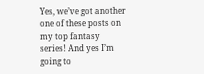Yes, we’ve got another one of these posts on my top fantasy series! And yes I’m going to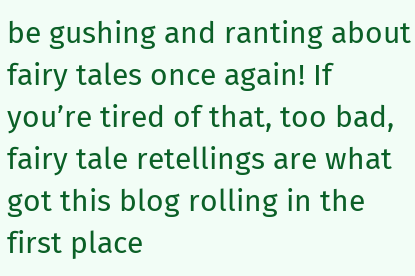be gushing and ranting about fairy tales once again! If you’re tired of that, too bad, fairy tale retellings are what got this blog rolling in the first place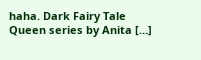haha. Dark Fairy Tale Queen series by Anita […]